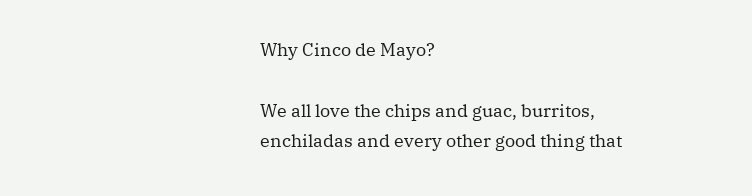Why Cinco de Mayo?

We all love the chips and guac, burritos, enchiladas and every other good thing that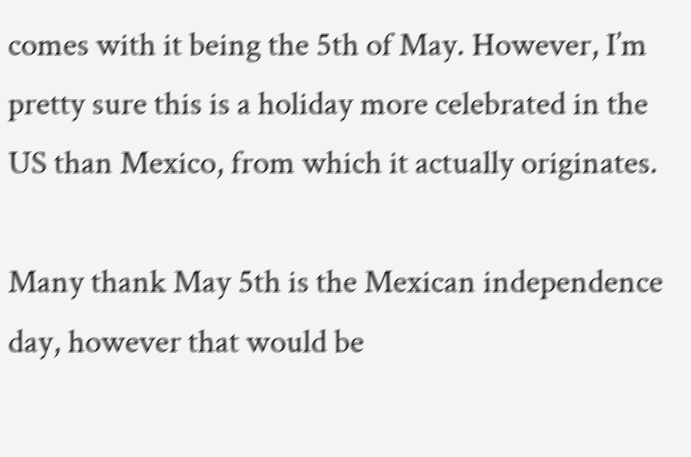comes with it being the 5th of May. However, I’m pretty sure this is a holiday more celebrated in the US than Mexico, from which it actually originates.

Many thank May 5th is the Mexican independence day, however that would be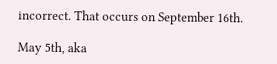incorrect. That occurs on September 16th.

May 5th, aka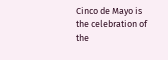Cinco de Mayo is the celebration of the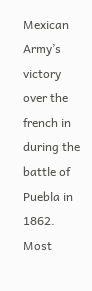Mexican Army’s victory over the french in during the battle of Puebla in 1862. Most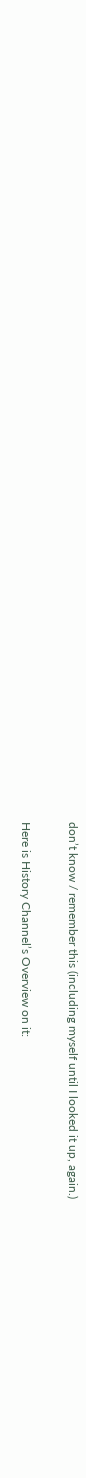don’t know / remember this (including myself until I looked it up, again.)

Here is History Channel’s Overview on it: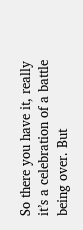So there you have it, really it’s a celebration of a battle being over. But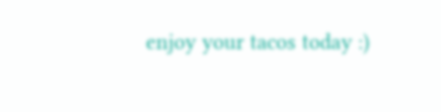enjoy your tacos today :)